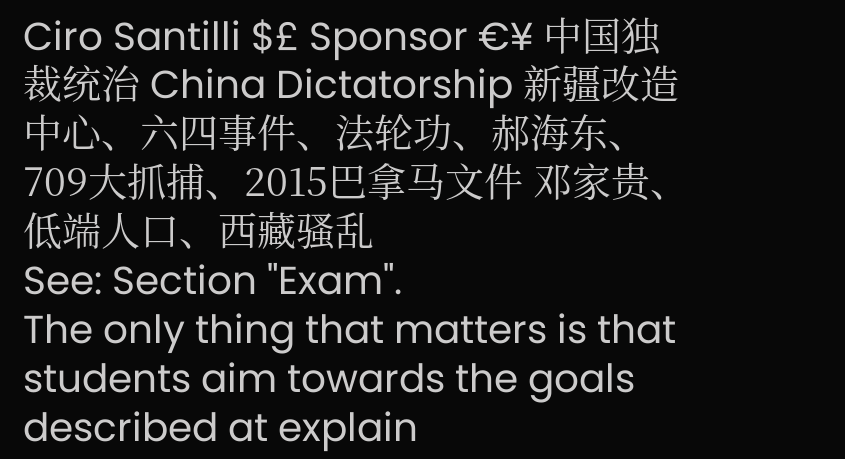Ciro Santilli $£ Sponsor €¥ 中国独裁统治 China Dictatorship 新疆改造中心、六四事件、法轮功、郝海东、709大抓捕、2015巴拿马文件 邓家贵、低端人口、西藏骚乱
See: Section "Exam".
The only thing that matters is that students aim towards the goals described at explain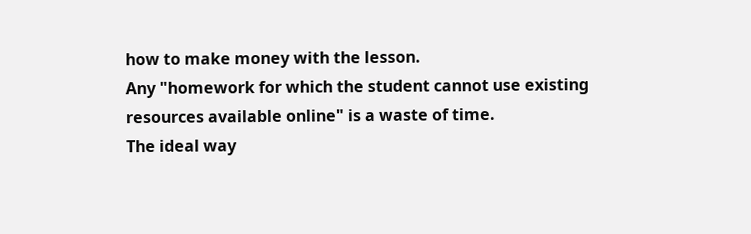how to make money with the lesson.
Any "homework for which the student cannot use existing resources available online" is a waste of time.
The ideal way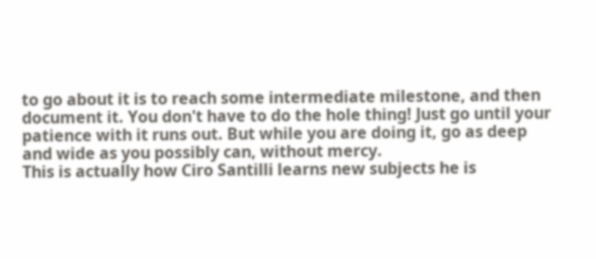to go about it is to reach some intermediate milestone, and then document it. You don't have to do the hole thing! Just go until your patience with it runs out. But while you are doing it, go as deep and wide as you possibly can, without mercy.
This is actually how Ciro Santilli learns new subjects he is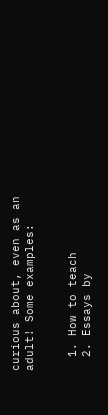curious about, even as an adult! Some examples:


  1. How to teach
  2. Essays by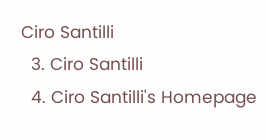Ciro Santilli
  3. Ciro Santilli
  4. Ciro Santilli's Homepage